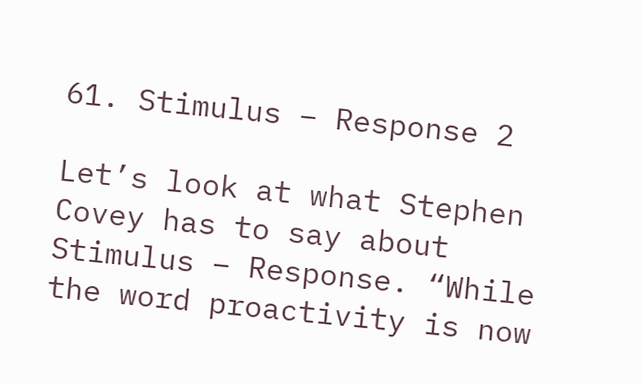61. Stimulus – Response 2

Let’s look at what Stephen Covey has to say about Stimulus – Response. “While the word proactivity is now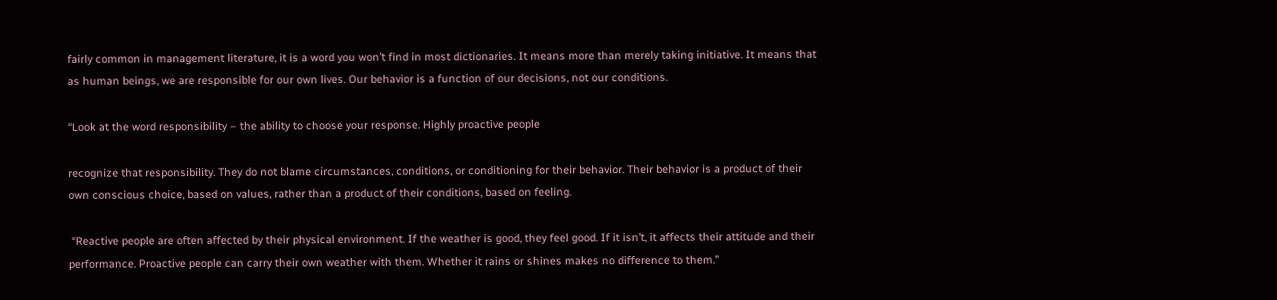fairly common in management literature, it is a word you won’t find in most dictionaries. It means more than merely taking initiative. It means that as human beings, we are responsible for our own lives. Our behavior is a function of our decisions, not our conditions.

“Look at the word responsibility – the ability to choose your response. Highly proactive people

recognize that responsibility. They do not blame circumstances, conditions, or conditioning for their behavior. Their behavior is a product of their own conscious choice, based on values, rather than a product of their conditions, based on feeling.

 “Reactive people are often affected by their physical environment. If the weather is good, they feel good. If it isn’t, it affects their attitude and their performance. Proactive people can carry their own weather with them. Whether it rains or shines makes no difference to them.”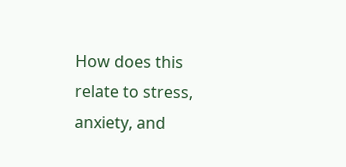How does this relate to stress, anxiety, and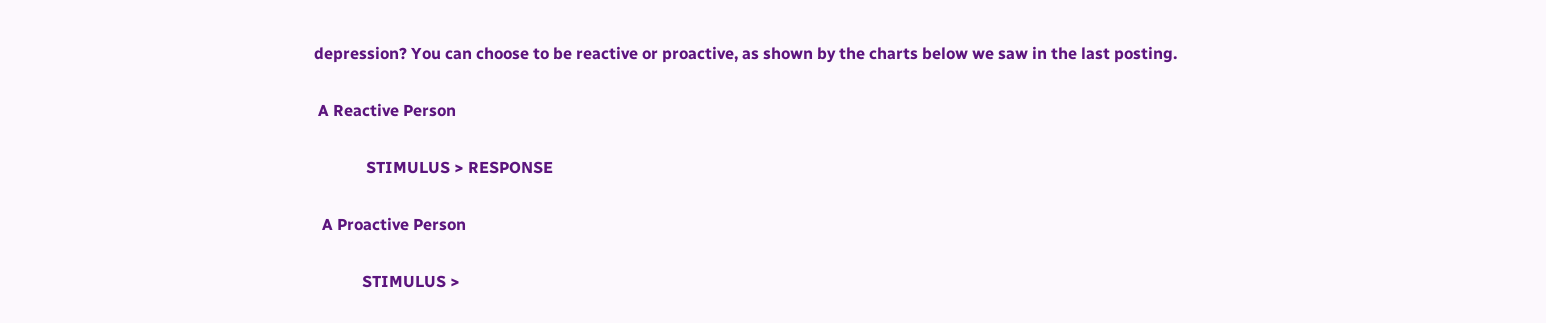depression? You can choose to be reactive or proactive, as shown by the charts below we saw in the last posting.

 A Reactive Person

             STIMULUS > RESPONSE

  A Proactive Person

            STIMULUS >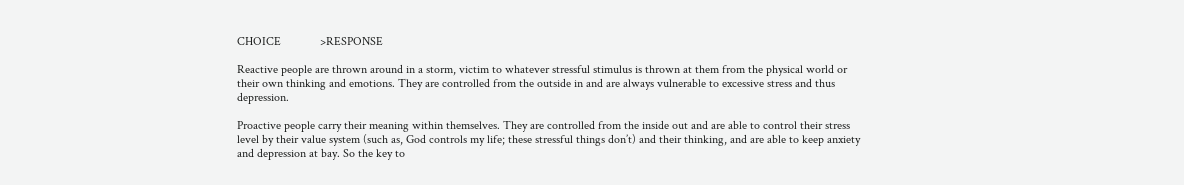CHOICE             >RESPONSE

Reactive people are thrown around in a storm, victim to whatever stressful stimulus is thrown at them from the physical world or their own thinking and emotions. They are controlled from the outside in and are always vulnerable to excessive stress and thus depression.

Proactive people carry their meaning within themselves. They are controlled from the inside out and are able to control their stress level by their value system (such as, God controls my life; these stressful things don’t) and their thinking, and are able to keep anxiety and depression at bay. So the key to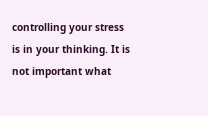controlling your stress is in your thinking. It is not important what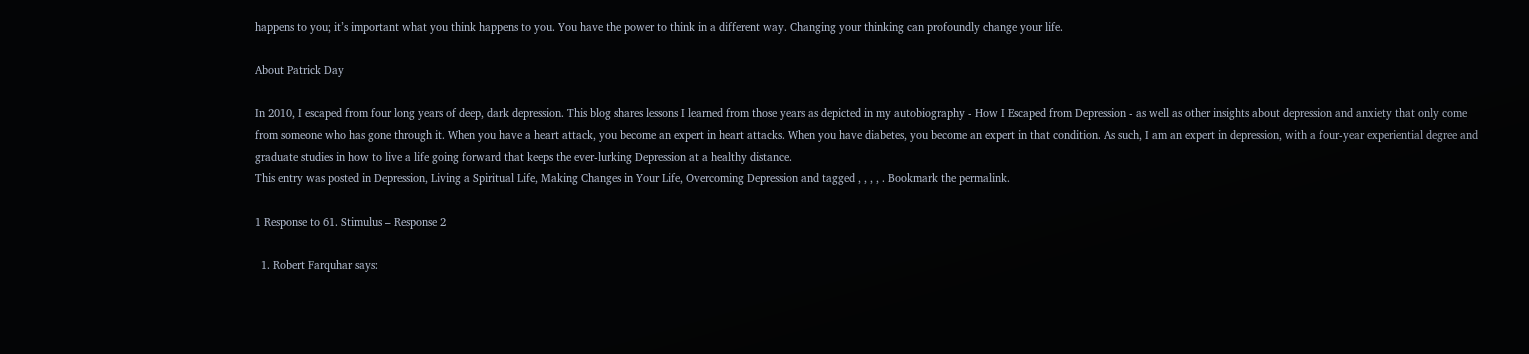happens to you; it’s important what you think happens to you. You have the power to think in a different way. Changing your thinking can profoundly change your life.

About Patrick Day

In 2010, I escaped from four long years of deep, dark depression. This blog shares lessons I learned from those years as depicted in my autobiography - How I Escaped from Depression - as well as other insights about depression and anxiety that only come from someone who has gone through it. When you have a heart attack, you become an expert in heart attacks. When you have diabetes, you become an expert in that condition. As such, I am an expert in depression, with a four-year experiential degree and graduate studies in how to live a life going forward that keeps the ever-lurking Depression at a healthy distance.
This entry was posted in Depression, Living a Spiritual Life, Making Changes in Your Life, Overcoming Depression and tagged , , , , . Bookmark the permalink.

1 Response to 61. Stimulus – Response 2

  1. Robert Farquhar says: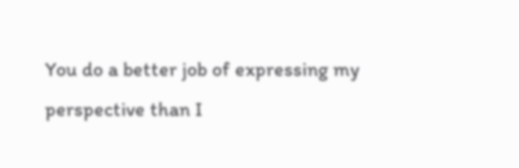You do a better job of expressing my perspective than I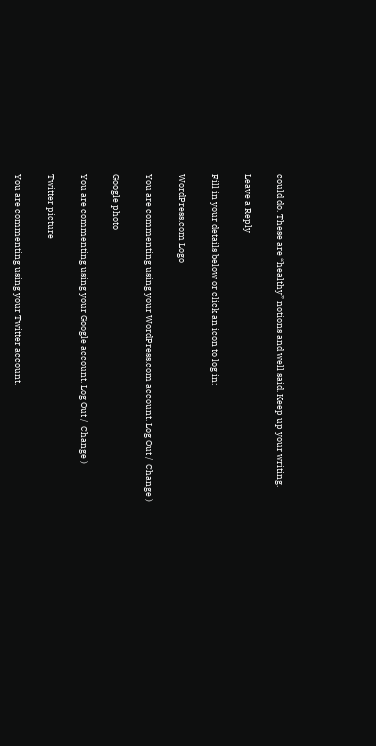could do. These are “healthy” notions and well said. Keep up your writing.

Leave a Reply

Fill in your details below or click an icon to log in:

WordPress.com Logo

You are commenting using your WordPress.com account. Log Out /  Change )

Google photo

You are commenting using your Google account. Log Out /  Change )

Twitter picture

You are commenting using your Twitter account.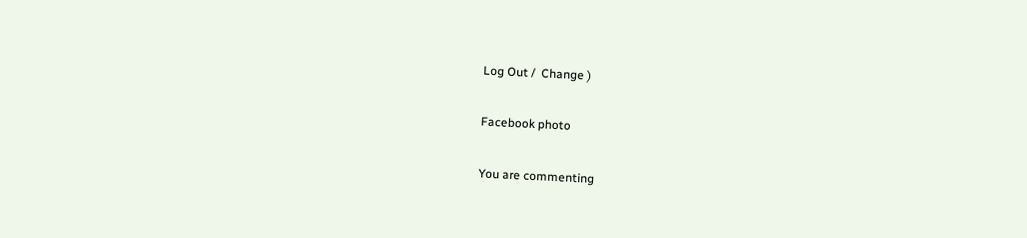Log Out /  Change )

Facebook photo

You are commenting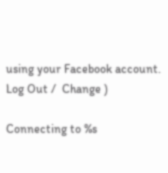using your Facebook account. Log Out /  Change )

Connecting to %s